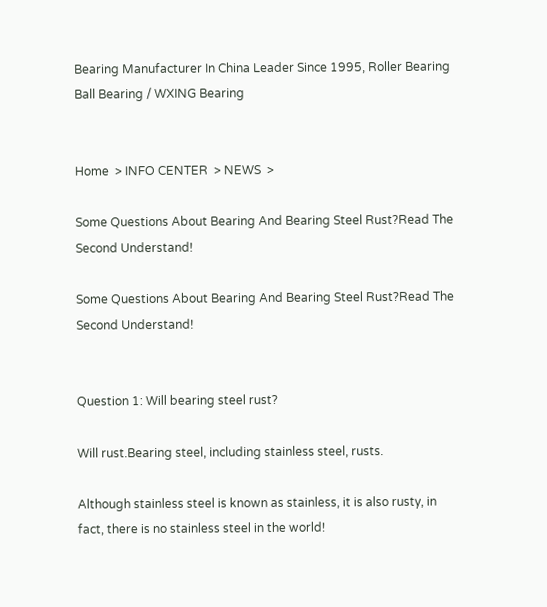Bearing Manufacturer In China Leader Since 1995, Roller Bearing Ball Bearing / WXING Bearing


Home  > INFO CENTER  > NEWS  >

Some Questions About Bearing And Bearing Steel Rust?Read The Second Understand!

Some Questions About Bearing And Bearing Steel Rust?Read The Second Understand!


Question 1: Will bearing steel rust?

Will rust.Bearing steel, including stainless steel, rusts.

Although stainless steel is known as stainless, it is also rusty, in fact, there is no stainless steel in the world!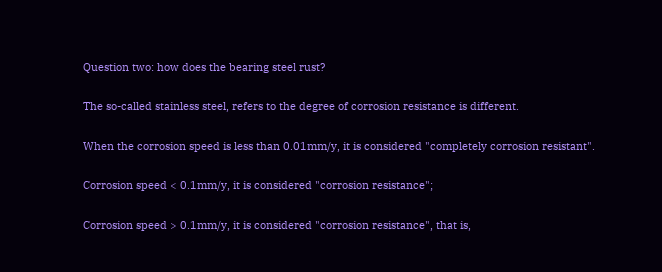Question two: how does the bearing steel rust?

The so-called stainless steel, refers to the degree of corrosion resistance is different.

When the corrosion speed is less than 0.01mm/y, it is considered "completely corrosion resistant".

Corrosion speed < 0.1mm/y, it is considered "corrosion resistance";

Corrosion speed > 0.1mm/y, it is considered "corrosion resistance", that is,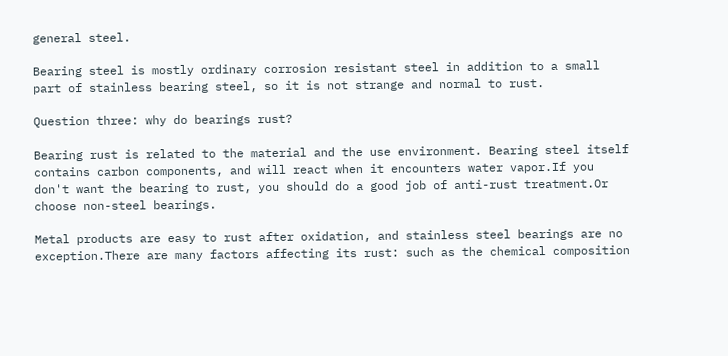general steel.

Bearing steel is mostly ordinary corrosion resistant steel in addition to a small part of stainless bearing steel, so it is not strange and normal to rust.

Question three: why do bearings rust?

Bearing rust is related to the material and the use environment. Bearing steel itself contains carbon components, and will react when it encounters water vapor.If you don't want the bearing to rust, you should do a good job of anti-rust treatment.Or choose non-steel bearings.

Metal products are easy to rust after oxidation, and stainless steel bearings are no exception.There are many factors affecting its rust: such as the chemical composition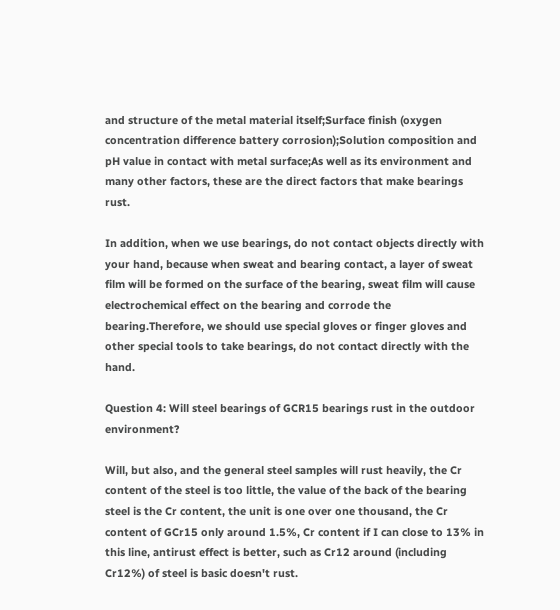and structure of the metal material itself;Surface finish (oxygen concentration difference battery corrosion);Solution composition and pH value in contact with metal surface;As well as its environment and many other factors, these are the direct factors that make bearings rust.

In addition, when we use bearings, do not contact objects directly with your hand, because when sweat and bearing contact, a layer of sweat film will be formed on the surface of the bearing, sweat film will cause electrochemical effect on the bearing and corrode the bearing.Therefore, we should use special gloves or finger gloves and other special tools to take bearings, do not contact directly with the hand.

Question 4: Will steel bearings of GCR15 bearings rust in the outdoor environment?

Will, but also, and the general steel samples will rust heavily, the Cr content of the steel is too little, the value of the back of the bearing steel is the Cr content, the unit is one over one thousand, the Cr content of GCr15 only around 1.5%, Cr content if I can close to 13% in this line, antirust effect is better, such as Cr12 around (including Cr12%) of steel is basic doesn't rust.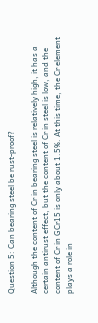Question 5: Can bearing steel be rust-proof?

Although the content of Cr in bearing steel is relatively high, it has a certain antirust effect, but the content of Cr in steel is low, and the content of Cr in GCr15 is only about 1.5%. At this time, the Cr element plays a role in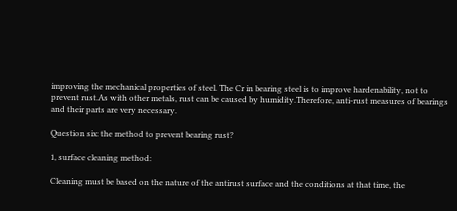improving the mechanical properties of steel. The Cr in bearing steel is to improve hardenability, not to prevent rust.As with other metals, rust can be caused by humidity.Therefore, anti-rust measures of bearings and their parts are very necessary.

Question six: the method to prevent bearing rust?

1, surface cleaning method:

Cleaning must be based on the nature of the antirust surface and the conditions at that time, the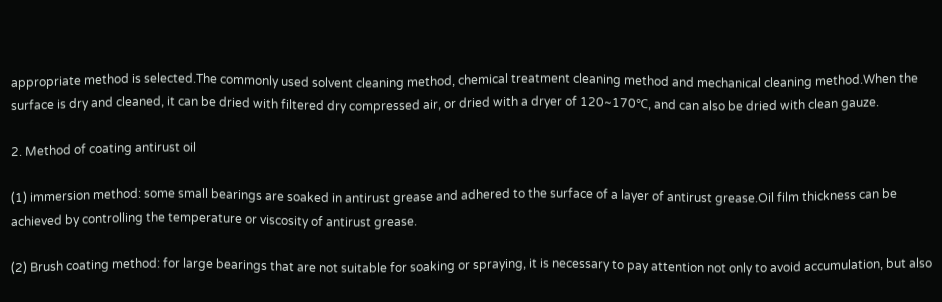appropriate method is selected.The commonly used solvent cleaning method, chemical treatment cleaning method and mechanical cleaning method.When the surface is dry and cleaned, it can be dried with filtered dry compressed air, or dried with a dryer of 120~170℃, and can also be dried with clean gauze.

2. Method of coating antirust oil

(1) immersion method: some small bearings are soaked in antirust grease and adhered to the surface of a layer of antirust grease.Oil film thickness can be achieved by controlling the temperature or viscosity of antirust grease.

(2) Brush coating method: for large bearings that are not suitable for soaking or spraying, it is necessary to pay attention not only to avoid accumulation, but also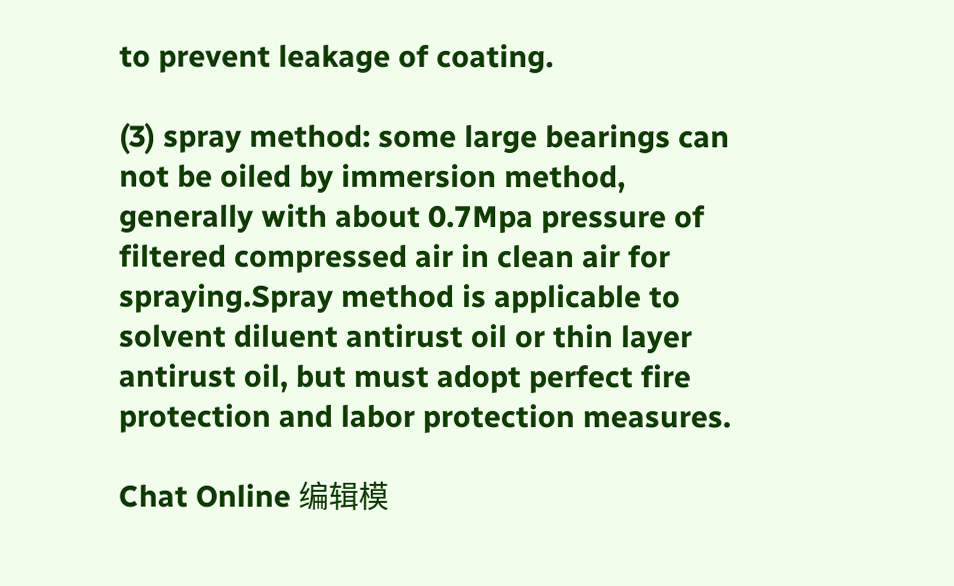to prevent leakage of coating.

(3) spray method: some large bearings can not be oiled by immersion method, generally with about 0.7Mpa pressure of filtered compressed air in clean air for spraying.Spray method is applicable to solvent diluent antirust oil or thin layer antirust oil, but must adopt perfect fire protection and labor protection measures.

Chat Online 编辑模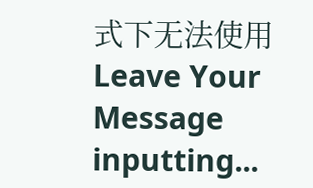式下无法使用
Leave Your Message inputting...